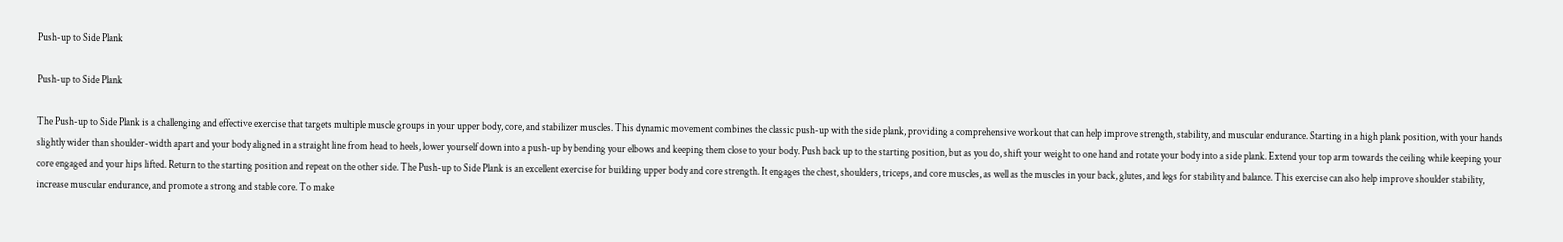Push-up to Side Plank

Push-up to Side Plank

The Push-up to Side Plank is a challenging and effective exercise that targets multiple muscle groups in your upper body, core, and stabilizer muscles. This dynamic movement combines the classic push-up with the side plank, providing a comprehensive workout that can help improve strength, stability, and muscular endurance. Starting in a high plank position, with your hands slightly wider than shoulder-width apart and your body aligned in a straight line from head to heels, lower yourself down into a push-up by bending your elbows and keeping them close to your body. Push back up to the starting position, but as you do, shift your weight to one hand and rotate your body into a side plank. Extend your top arm towards the ceiling while keeping your core engaged and your hips lifted. Return to the starting position and repeat on the other side. The Push-up to Side Plank is an excellent exercise for building upper body and core strength. It engages the chest, shoulders, triceps, and core muscles, as well as the muscles in your back, glutes, and legs for stability and balance. This exercise can also help improve shoulder stability, increase muscular endurance, and promote a strong and stable core. To make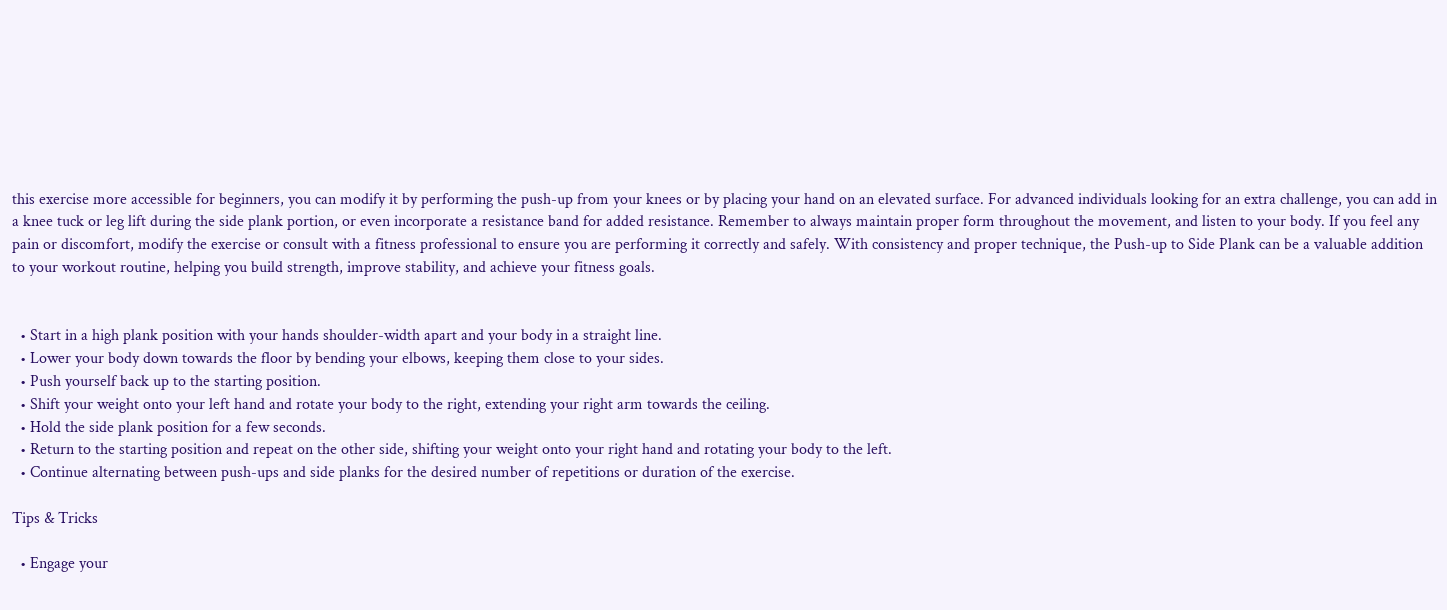this exercise more accessible for beginners, you can modify it by performing the push-up from your knees or by placing your hand on an elevated surface. For advanced individuals looking for an extra challenge, you can add in a knee tuck or leg lift during the side plank portion, or even incorporate a resistance band for added resistance. Remember to always maintain proper form throughout the movement, and listen to your body. If you feel any pain or discomfort, modify the exercise or consult with a fitness professional to ensure you are performing it correctly and safely. With consistency and proper technique, the Push-up to Side Plank can be a valuable addition to your workout routine, helping you build strength, improve stability, and achieve your fitness goals.


  • Start in a high plank position with your hands shoulder-width apart and your body in a straight line.
  • Lower your body down towards the floor by bending your elbows, keeping them close to your sides.
  • Push yourself back up to the starting position.
  • Shift your weight onto your left hand and rotate your body to the right, extending your right arm towards the ceiling.
  • Hold the side plank position for a few seconds.
  • Return to the starting position and repeat on the other side, shifting your weight onto your right hand and rotating your body to the left.
  • Continue alternating between push-ups and side planks for the desired number of repetitions or duration of the exercise.

Tips & Tricks

  • Engage your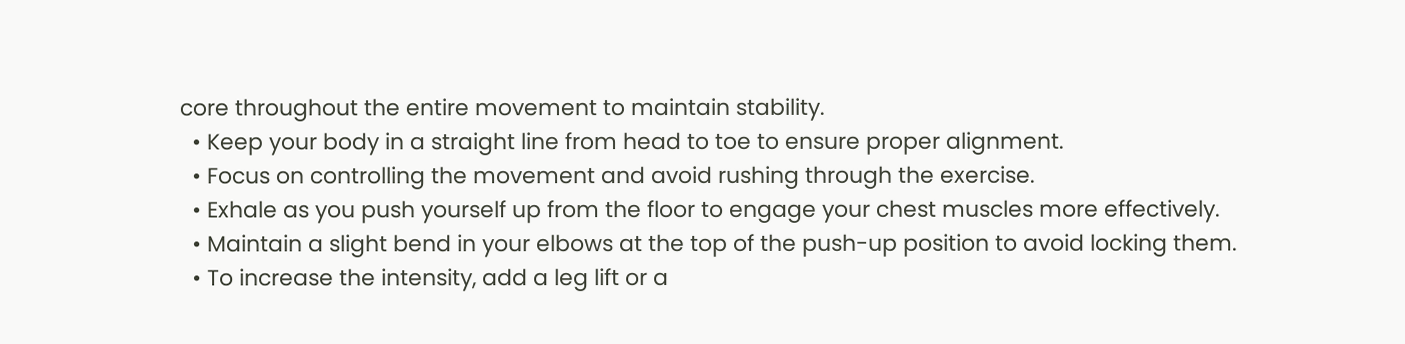core throughout the entire movement to maintain stability.
  • Keep your body in a straight line from head to toe to ensure proper alignment.
  • Focus on controlling the movement and avoid rushing through the exercise.
  • Exhale as you push yourself up from the floor to engage your chest muscles more effectively.
  • Maintain a slight bend in your elbows at the top of the push-up position to avoid locking them.
  • To increase the intensity, add a leg lift or a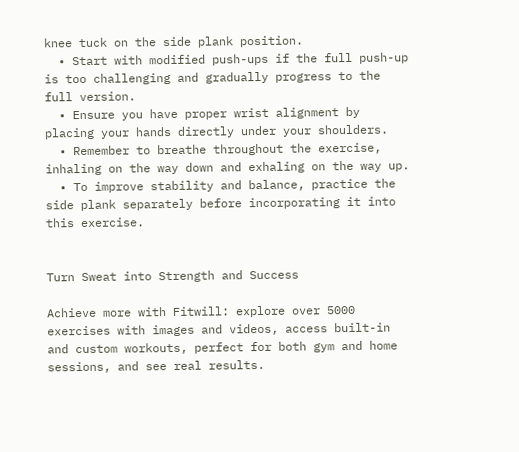knee tuck on the side plank position.
  • Start with modified push-ups if the full push-up is too challenging and gradually progress to the full version.
  • Ensure you have proper wrist alignment by placing your hands directly under your shoulders.
  • Remember to breathe throughout the exercise, inhaling on the way down and exhaling on the way up.
  • To improve stability and balance, practice the side plank separately before incorporating it into this exercise.


Turn Sweat into Strength and Success

Achieve more with Fitwill: explore over 5000 exercises with images and videos, access built-in and custom workouts, perfect for both gym and home sessions, and see real results.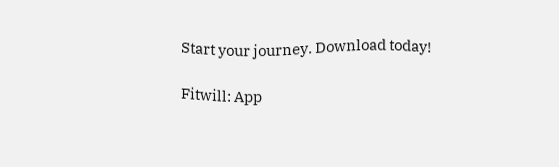Start your journey. Download today!

Fitwill: App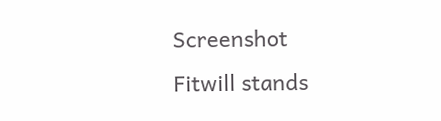Screenshot
Fitwill stands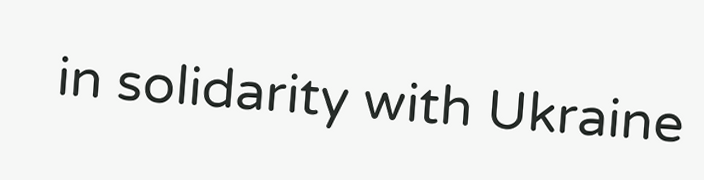in solidarity with Ukraine